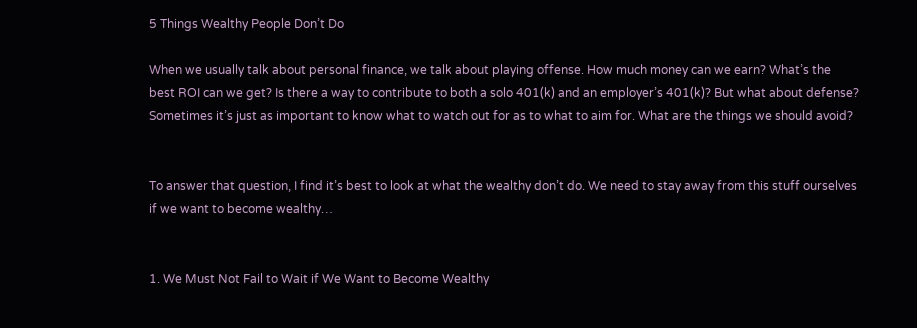5 Things Wealthy People Don’t Do

When we usually talk about personal finance, we talk about playing offense. How much money can we earn? What’s the best ROI can we get? Is there a way to contribute to both a solo 401(k) and an employer’s 401(k)? But what about defense? Sometimes it’s just as important to know what to watch out for as to what to aim for. What are the things we should avoid?


To answer that question, I find it’s best to look at what the wealthy don’t do. We need to stay away from this stuff ourselves if we want to become wealthy…


1. We Must Not Fail to Wait if We Want to Become Wealthy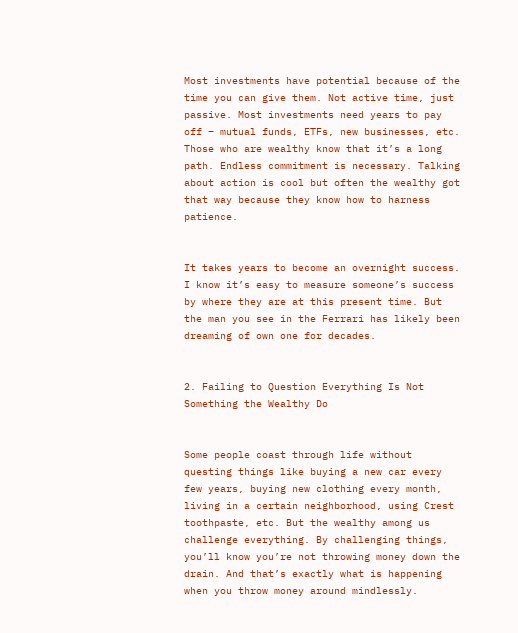Most investments have potential because of the time you can give them. Not active time, just passive. Most investments need years to pay off – mutual funds, ETFs, new businesses, etc. Those who are wealthy know that it’s a long path. Endless commitment is necessary. Talking about action is cool but often the wealthy got that way because they know how to harness patience.


It takes years to become an overnight success. I know it’s easy to measure someone’s success by where they are at this present time. But the man you see in the Ferrari has likely been dreaming of own one for decades.


2. Failing to Question Everything Is Not Something the Wealthy Do


Some people coast through life without questing things like buying a new car every few years, buying new clothing every month, living in a certain neighborhood, using Crest toothpaste, etc. But the wealthy among us challenge everything. By challenging things, you’ll know you’re not throwing money down the drain. And that’s exactly what is happening when you throw money around mindlessly.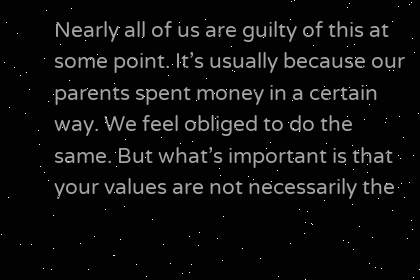Nearly all of us are guilty of this at some point. It’s usually because our parents spent money in a certain way. We feel obliged to do the same. But what’s important is that your values are not necessarily the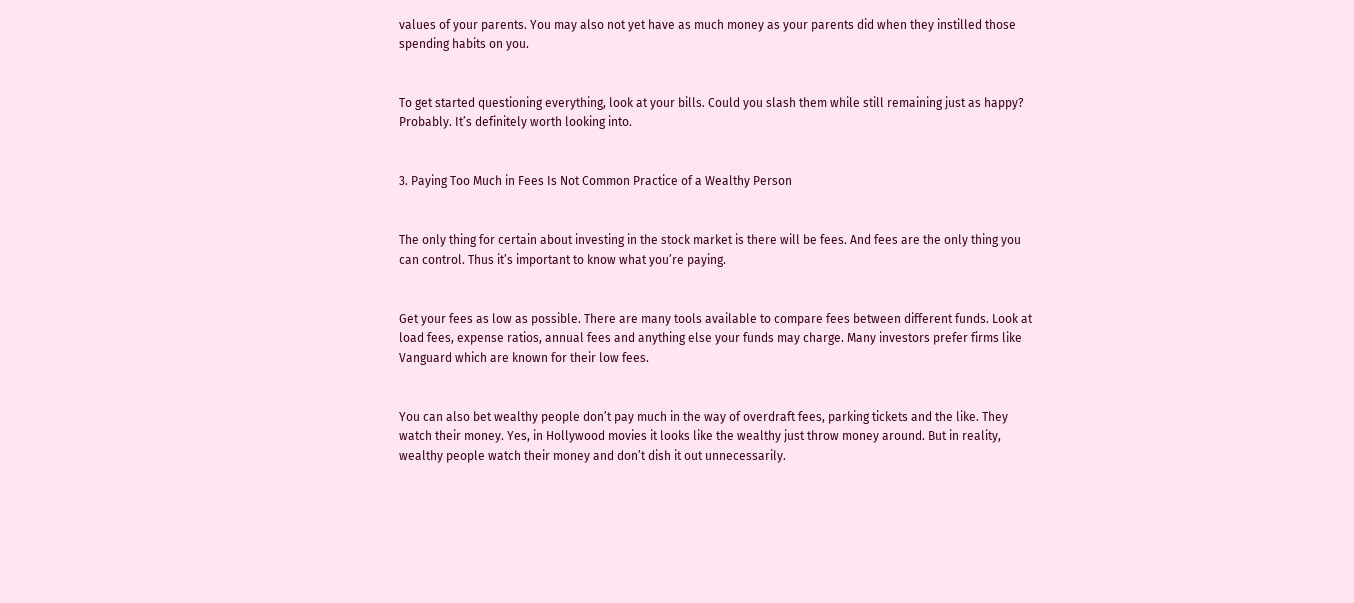values of your parents. You may also not yet have as much money as your parents did when they instilled those spending habits on you.


To get started questioning everything, look at your bills. Could you slash them while still remaining just as happy? Probably. It’s definitely worth looking into.


3. Paying Too Much in Fees Is Not Common Practice of a Wealthy Person


The only thing for certain about investing in the stock market is there will be fees. And fees are the only thing you can control. Thus it’s important to know what you’re paying.


Get your fees as low as possible. There are many tools available to compare fees between different funds. Look at load fees, expense ratios, annual fees and anything else your funds may charge. Many investors prefer firms like Vanguard which are known for their low fees.


You can also bet wealthy people don’t pay much in the way of overdraft fees, parking tickets and the like. They watch their money. Yes, in Hollywood movies it looks like the wealthy just throw money around. But in reality, wealthy people watch their money and don’t dish it out unnecessarily.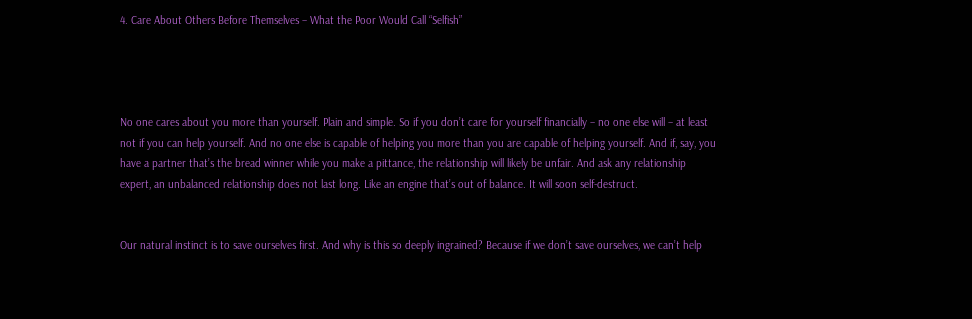4. Care About Others Before Themselves – What the Poor Would Call “Selfish”




No one cares about you more than yourself. Plain and simple. So if you don’t care for yourself financially – no one else will – at least not if you can help yourself. And no one else is capable of helping you more than you are capable of helping yourself. And if, say, you have a partner that’s the bread winner while you make a pittance, the relationship will likely be unfair. And ask any relationship expert, an unbalanced relationship does not last long. Like an engine that’s out of balance. It will soon self-destruct.


Our natural instinct is to save ourselves first. And why is this so deeply ingrained? Because if we don’t save ourselves, we can’t help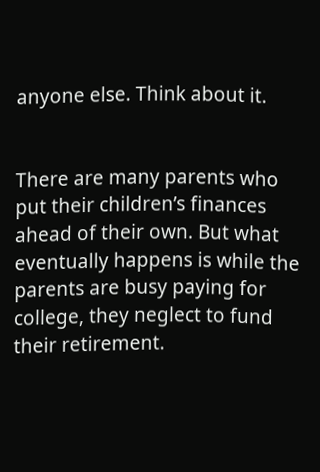anyone else. Think about it.


There are many parents who put their children’s finances ahead of their own. But what eventually happens is while the parents are busy paying for college, they neglect to fund their retirement.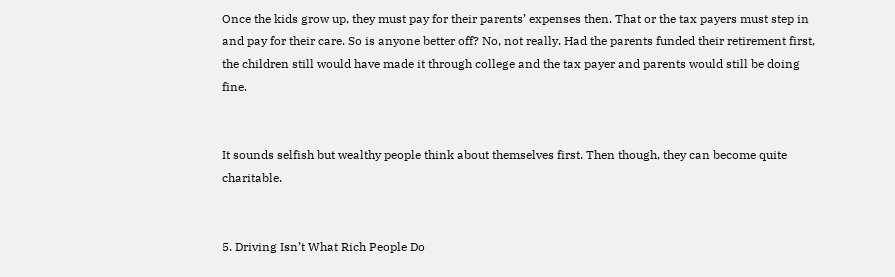Once the kids grow up, they must pay for their parents’ expenses then. That or the tax payers must step in and pay for their care. So is anyone better off? No, not really. Had the parents funded their retirement first, the children still would have made it through college and the tax payer and parents would still be doing fine.


It sounds selfish but wealthy people think about themselves first. Then though, they can become quite charitable.


5. Driving Isn’t What Rich People Do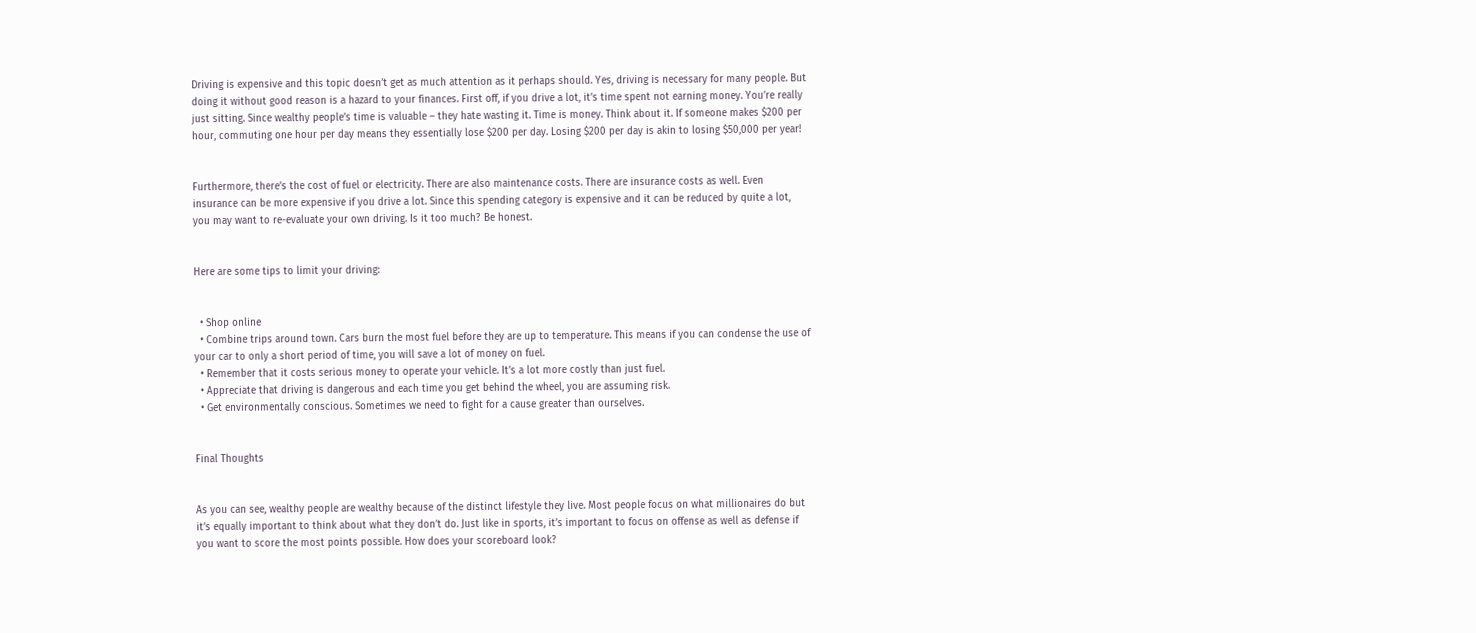Driving is expensive and this topic doesn’t get as much attention as it perhaps should. Yes, driving is necessary for many people. But doing it without good reason is a hazard to your finances. First off, if you drive a lot, it’s time spent not earning money. You’re really just sitting. Since wealthy people’s time is valuable – they hate wasting it. Time is money. Think about it. If someone makes $200 per hour, commuting one hour per day means they essentially lose $200 per day. Losing $200 per day is akin to losing $50,000 per year!


Furthermore, there’s the cost of fuel or electricity. There are also maintenance costs. There are insurance costs as well. Even insurance can be more expensive if you drive a lot. Since this spending category is expensive and it can be reduced by quite a lot, you may want to re-evaluate your own driving. Is it too much? Be honest.


Here are some tips to limit your driving:


  • Shop online
  • Combine trips around town. Cars burn the most fuel before they are up to temperature. This means if you can condense the use of your car to only a short period of time, you will save a lot of money on fuel.
  • Remember that it costs serious money to operate your vehicle. It’s a lot more costly than just fuel.
  • Appreciate that driving is dangerous and each time you get behind the wheel, you are assuming risk.
  • Get environmentally conscious. Sometimes we need to fight for a cause greater than ourselves.


Final Thoughts


As you can see, wealthy people are wealthy because of the distinct lifestyle they live. Most people focus on what millionaires do but it’s equally important to think about what they don’t do. Just like in sports, it’s important to focus on offense as well as defense if you want to score the most points possible. How does your scoreboard look?